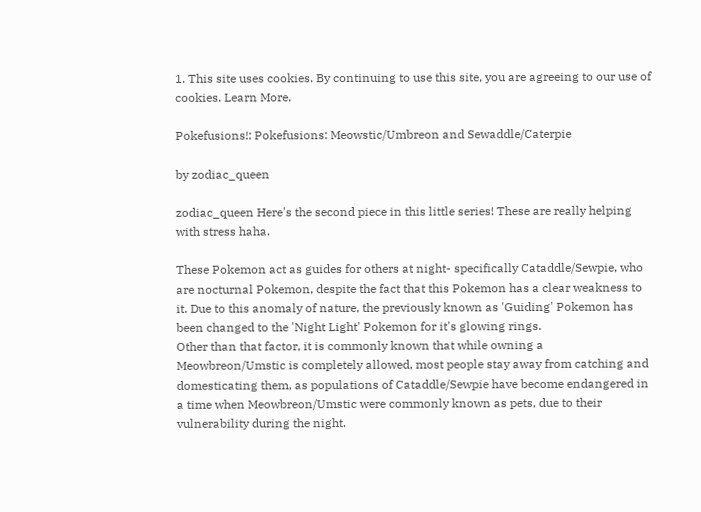1. This site uses cookies. By continuing to use this site, you are agreeing to our use of cookies. Learn More.

Pokefusions!: Pokefusions: Meowstic/Umbreon and Sewaddle/Caterpie

by zodiac_queen

zodiac_queen Here's the second piece in this little series! These are really helping with stress haha.

These Pokemon act as guides for others at night- specifically Cataddle/Sewpie, who are nocturnal Pokemon, despite the fact that this Pokemon has a clear weakness to it. Due to this anomaly of nature, the previously known as 'Guiding' Pokemon has been changed to the 'Night Light' Pokemon for it's glowing rings.
Other than that factor, it is commonly known that while owning a Meowbreon/Umstic is completely allowed, most people stay away from catching and domesticating them, as populations of Cataddle/Sewpie have become endangered in a time when Meowbreon/Umstic were commonly known as pets, due to their vulnerability during the night.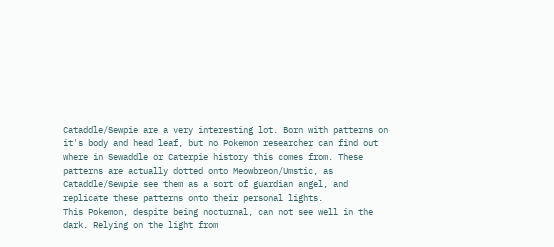Cataddle/Sewpie are a very interesting lot. Born with patterns on it's body and head leaf, but no Pokemon researcher can find out where in Sewaddle or Caterpie history this comes from. These patterns are actually dotted onto Meowbreon/Umstic, as Cataddle/Sewpie see them as a sort of guardian angel, and replicate these patterns onto their personal lights.
This Pokemon, despite being nocturnal, can not see well in the dark. Relying on the light from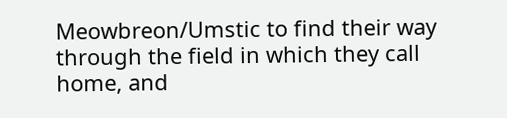Meowbreon/Umstic to find their way through the field in which they call home, and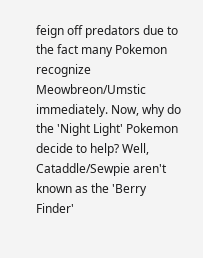feign off predators due to the fact many Pokemon recognize Meowbreon/Umstic immediately. Now, why do the 'Night Light' Pokemon decide to help? Well, Cataddle/Sewpie aren't known as the 'Berry Finder'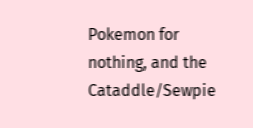Pokemon for nothing, and the Cataddle/Sewpie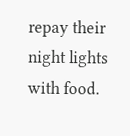repay their night lights with food.